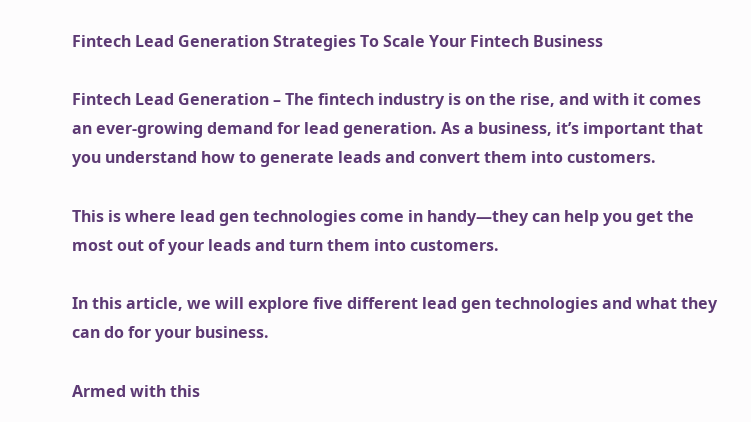Fintech Lead Generation Strategies To Scale Your Fintech Business

Fintech Lead Generation – The fintech industry is on the rise, and with it comes an ever-growing demand for lead generation. As a business, it’s important that you understand how to generate leads and convert them into customers.

This is where lead gen technologies come in handy—they can help you get the most out of your leads and turn them into customers.

In this article, we will explore five different lead gen technologies and what they can do for your business.

Armed with this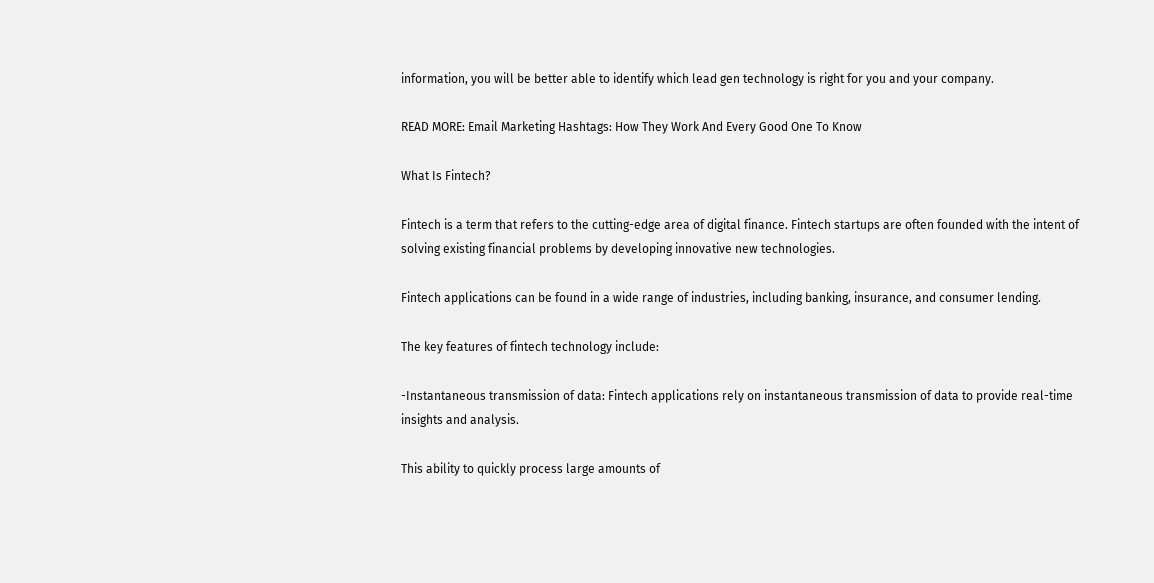information, you will be better able to identify which lead gen technology is right for you and your company.

READ MORE: Email Marketing Hashtags: How They Work And Every Good One To Know

What Is Fintech?

Fintech is a term that refers to the cutting-edge area of digital finance. Fintech startups are often founded with the intent of solving existing financial problems by developing innovative new technologies.

Fintech applications can be found in a wide range of industries, including banking, insurance, and consumer lending.

The key features of fintech technology include:

-Instantaneous transmission of data: Fintech applications rely on instantaneous transmission of data to provide real-time insights and analysis.

This ability to quickly process large amounts of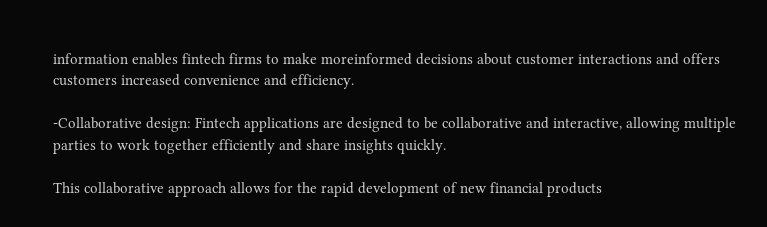information enables fintech firms to make moreinformed decisions about customer interactions and offers customers increased convenience and efficiency.

-Collaborative design: Fintech applications are designed to be collaborative and interactive, allowing multiple parties to work together efficiently and share insights quickly.

This collaborative approach allows for the rapid development of new financial products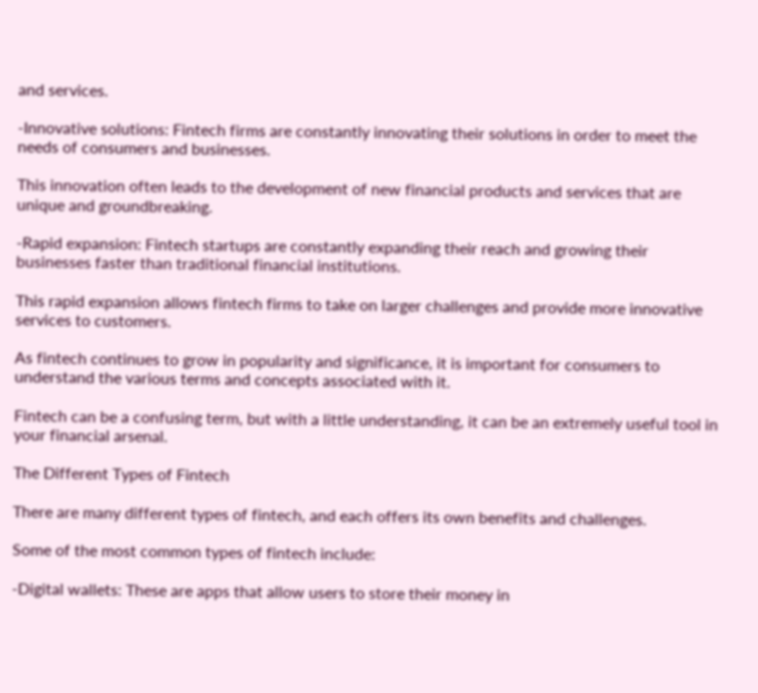and services.

-Innovative solutions: Fintech firms are constantly innovating their solutions in order to meet the needs of consumers and businesses.

This innovation often leads to the development of new financial products and services that are unique and groundbreaking.

-Rapid expansion: Fintech startups are constantly expanding their reach and growing their businesses faster than traditional financial institutions.

This rapid expansion allows fintech firms to take on larger challenges and provide more innovative services to customers.

As fintech continues to grow in popularity and significance, it is important for consumers to understand the various terms and concepts associated with it.

Fintech can be a confusing term, but with a little understanding, it can be an extremely useful tool in your financial arsenal.

The Different Types of Fintech

There are many different types of fintech, and each offers its own benefits and challenges.

Some of the most common types of fintech include:

-Digital wallets: These are apps that allow users to store their money in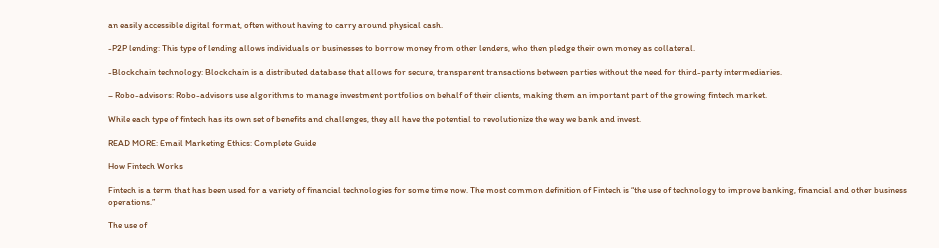an easily accessible digital format, often without having to carry around physical cash.

-P2P lending: This type of lending allows individuals or businesses to borrow money from other lenders, who then pledge their own money as collateral.

-Blockchain technology: Blockchain is a distributed database that allows for secure, transparent transactions between parties without the need for third-party intermediaries.

– Robo-advisors: Robo-advisors use algorithms to manage investment portfolios on behalf of their clients, making them an important part of the growing fintech market.

While each type of fintech has its own set of benefits and challenges, they all have the potential to revolutionize the way we bank and invest.

READ MORE: Email Marketing Ethics: Complete Guide

How Fintech Works

Fintech is a term that has been used for a variety of financial technologies for some time now. The most common definition of Fintech is “the use of technology to improve banking, financial and other business operations.”

The use of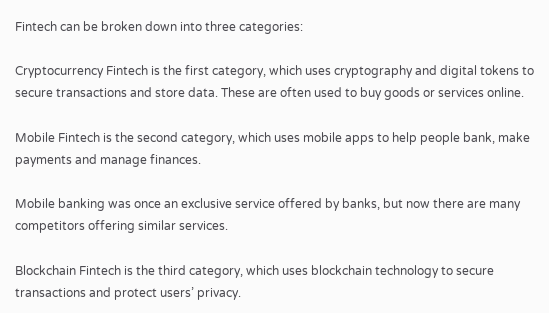Fintech can be broken down into three categories:

Cryptocurrency Fintech is the first category, which uses cryptography and digital tokens to secure transactions and store data. These are often used to buy goods or services online.

Mobile Fintech is the second category, which uses mobile apps to help people bank, make payments and manage finances.

Mobile banking was once an exclusive service offered by banks, but now there are many competitors offering similar services.

Blockchain Fintech is the third category, which uses blockchain technology to secure transactions and protect users’ privacy.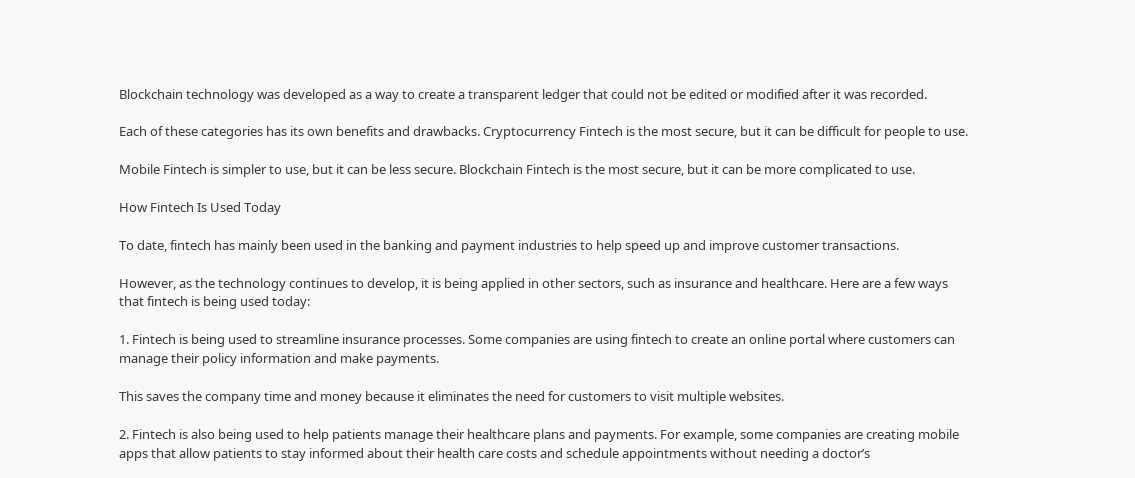Blockchain technology was developed as a way to create a transparent ledger that could not be edited or modified after it was recorded.

Each of these categories has its own benefits and drawbacks. Cryptocurrency Fintech is the most secure, but it can be difficult for people to use.

Mobile Fintech is simpler to use, but it can be less secure. Blockchain Fintech is the most secure, but it can be more complicated to use.

How Fintech Is Used Today

To date, fintech has mainly been used in the banking and payment industries to help speed up and improve customer transactions.

However, as the technology continues to develop, it is being applied in other sectors, such as insurance and healthcare. Here are a few ways that fintech is being used today:

1. Fintech is being used to streamline insurance processes. Some companies are using fintech to create an online portal where customers can manage their policy information and make payments.

This saves the company time and money because it eliminates the need for customers to visit multiple websites.

2. Fintech is also being used to help patients manage their healthcare plans and payments. For example, some companies are creating mobile apps that allow patients to stay informed about their health care costs and schedule appointments without needing a doctor’s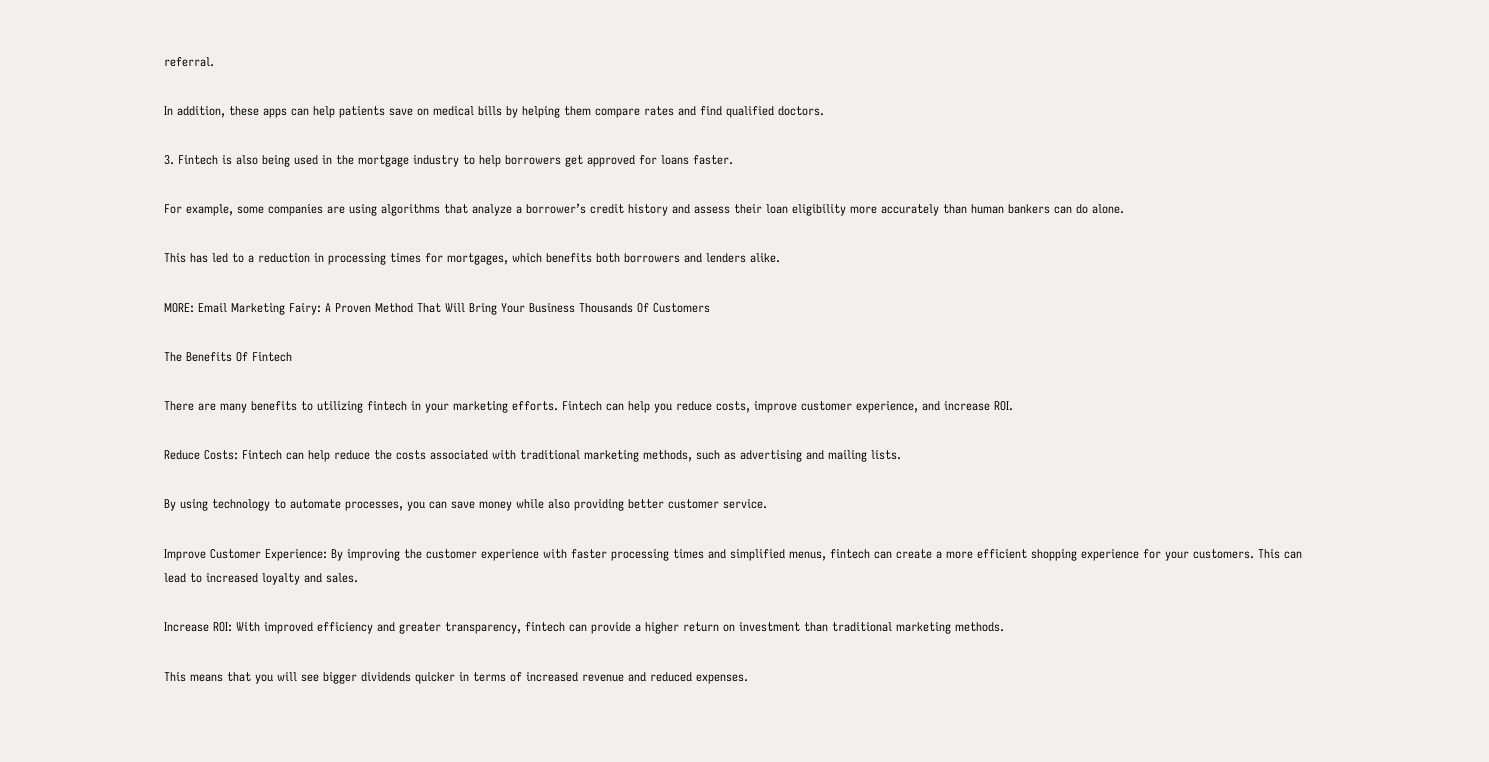referral.

In addition, these apps can help patients save on medical bills by helping them compare rates and find qualified doctors.

3. Fintech is also being used in the mortgage industry to help borrowers get approved for loans faster.

For example, some companies are using algorithms that analyze a borrower’s credit history and assess their loan eligibility more accurately than human bankers can do alone.

This has led to a reduction in processing times for mortgages, which benefits both borrowers and lenders alike.

MORE: Email Marketing Fairy: A Proven Method That Will Bring Your Business Thousands Of Customers

The Benefits Of Fintech

There are many benefits to utilizing fintech in your marketing efforts. Fintech can help you reduce costs, improve customer experience, and increase ROI.

Reduce Costs: Fintech can help reduce the costs associated with traditional marketing methods, such as advertising and mailing lists.

By using technology to automate processes, you can save money while also providing better customer service.

Improve Customer Experience: By improving the customer experience with faster processing times and simplified menus, fintech can create a more efficient shopping experience for your customers. This can lead to increased loyalty and sales.

Increase ROI: With improved efficiency and greater transparency, fintech can provide a higher return on investment than traditional marketing methods.

This means that you will see bigger dividends quicker in terms of increased revenue and reduced expenses.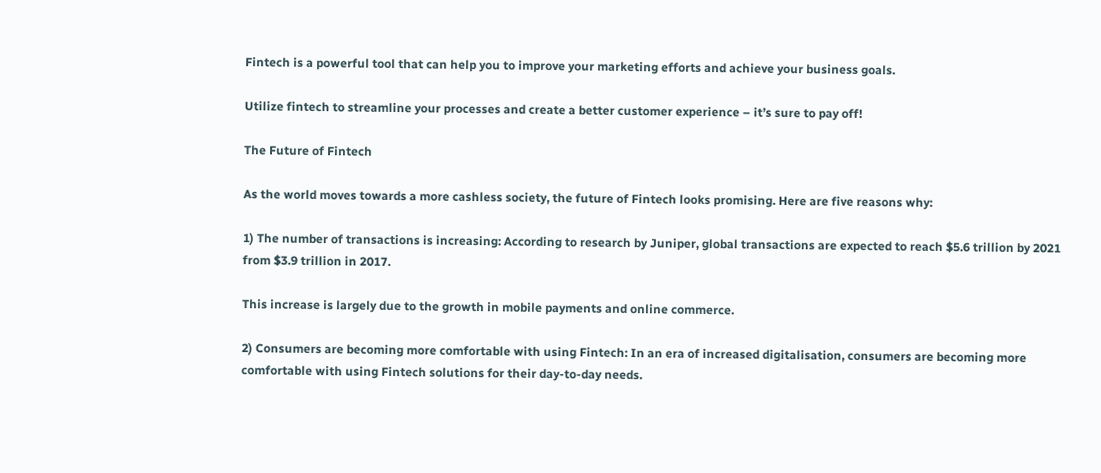Fintech is a powerful tool that can help you to improve your marketing efforts and achieve your business goals.

Utilize fintech to streamline your processes and create a better customer experience – it’s sure to pay off!

The Future of Fintech

As the world moves towards a more cashless society, the future of Fintech looks promising. Here are five reasons why:

1) The number of transactions is increasing: According to research by Juniper, global transactions are expected to reach $5.6 trillion by 2021 from $3.9 trillion in 2017.

This increase is largely due to the growth in mobile payments and online commerce.

2) Consumers are becoming more comfortable with using Fintech: In an era of increased digitalisation, consumers are becoming more comfortable with using Fintech solutions for their day-to-day needs.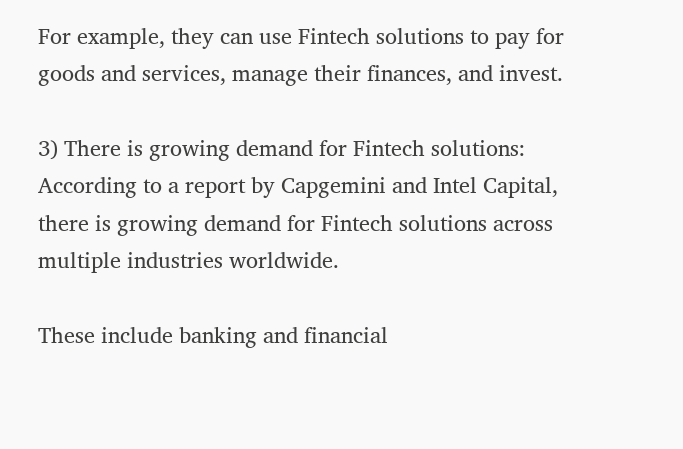For example, they can use Fintech solutions to pay for goods and services, manage their finances, and invest.

3) There is growing demand for Fintech solutions: According to a report by Capgemini and Intel Capital, there is growing demand for Fintech solutions across multiple industries worldwide.

These include banking and financial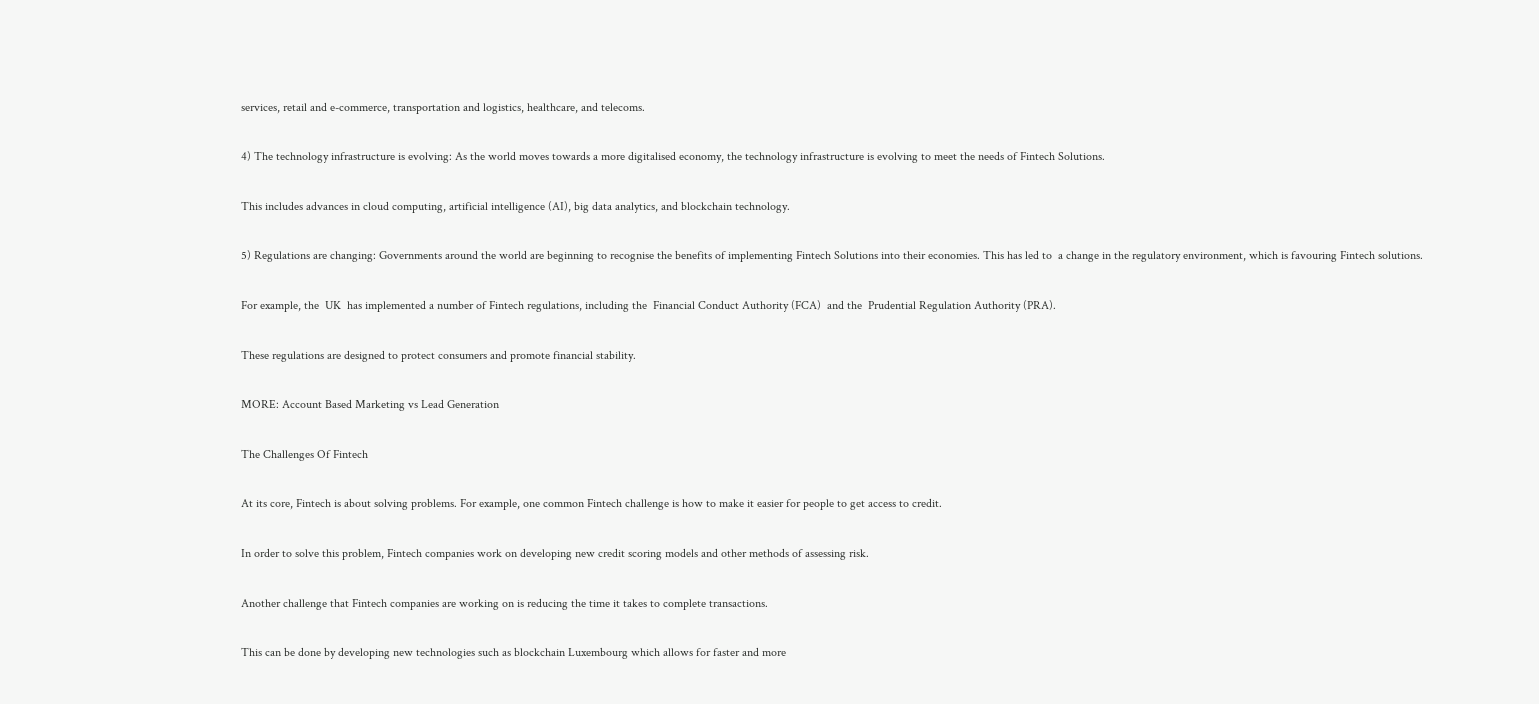services, retail and e-commerce, transportation and logistics, healthcare, and telecoms.

4) The technology infrastructure is evolving: As the world moves towards a more digitalised economy, the technology infrastructure is evolving to meet the needs of Fintech Solutions.

This includes advances in cloud computing, artificial intelligence (AI), big data analytics, and blockchain technology.

5) Regulations are changing: Governments around the world are beginning to recognise the benefits of implementing Fintech Solutions into their economies. This has led to  a change in the regulatory environment, which is favouring Fintech solutions.

For example, the  UK  has implemented a number of Fintech regulations, including the  Financial Conduct Authority (FCA)  and the  Prudential Regulation Authority (PRA).

These regulations are designed to protect consumers and promote financial stability.

MORE: Account Based Marketing vs Lead Generation

The Challenges Of Fintech

At its core, Fintech is about solving problems. For example, one common Fintech challenge is how to make it easier for people to get access to credit.

In order to solve this problem, Fintech companies work on developing new credit scoring models and other methods of assessing risk.

Another challenge that Fintech companies are working on is reducing the time it takes to complete transactions.

This can be done by developing new technologies such as blockchain Luxembourg which allows for faster and more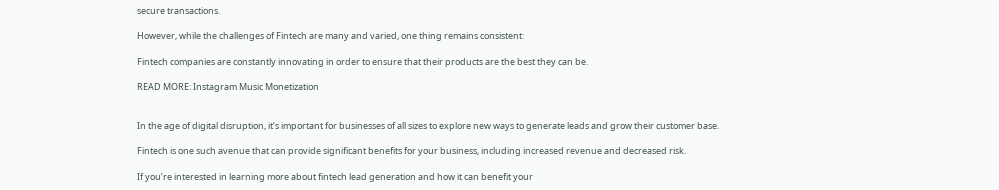secure transactions.

However, while the challenges of Fintech are many and varied, one thing remains consistent:

Fintech companies are constantly innovating in order to ensure that their products are the best they can be.

READ MORE: Instagram Music Monetization


In the age of digital disruption, it’s important for businesses of all sizes to explore new ways to generate leads and grow their customer base.

Fintech is one such avenue that can provide significant benefits for your business, including increased revenue and decreased risk.

If you’re interested in learning more about fintech lead generation and how it can benefit your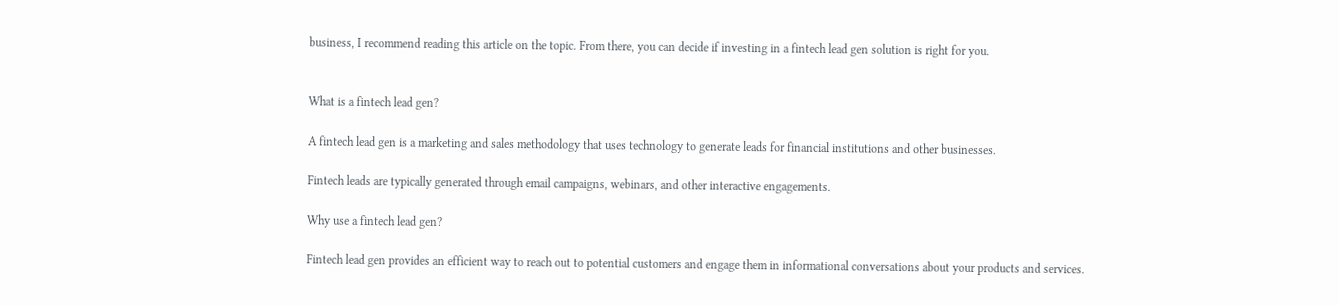business, I recommend reading this article on the topic. From there, you can decide if investing in a fintech lead gen solution is right for you.


What is a fintech lead gen?

A fintech lead gen is a marketing and sales methodology that uses technology to generate leads for financial institutions and other businesses.

Fintech leads are typically generated through email campaigns, webinars, and other interactive engagements.

Why use a fintech lead gen?

Fintech lead gen provides an efficient way to reach out to potential customers and engage them in informational conversations about your products and services.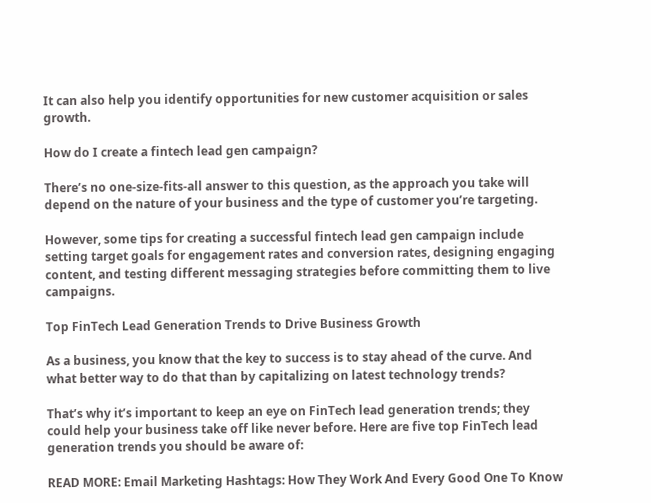It can also help you identify opportunities for new customer acquisition or sales growth.

How do I create a fintech lead gen campaign?

There’s no one-size-fits-all answer to this question, as the approach you take will depend on the nature of your business and the type of customer you’re targeting.

However, some tips for creating a successful fintech lead gen campaign include setting target goals for engagement rates and conversion rates, designing engaging content, and testing different messaging strategies before committing them to live campaigns.

Top FinTech Lead Generation Trends to Drive Business Growth

As a business, you know that the key to success is to stay ahead of the curve. And what better way to do that than by capitalizing on latest technology trends?

That’s why it’s important to keep an eye on FinTech lead generation trends; they could help your business take off like never before. Here are five top FinTech lead generation trends you should be aware of:

READ MORE: Email Marketing Hashtags: How They Work And Every Good One To Know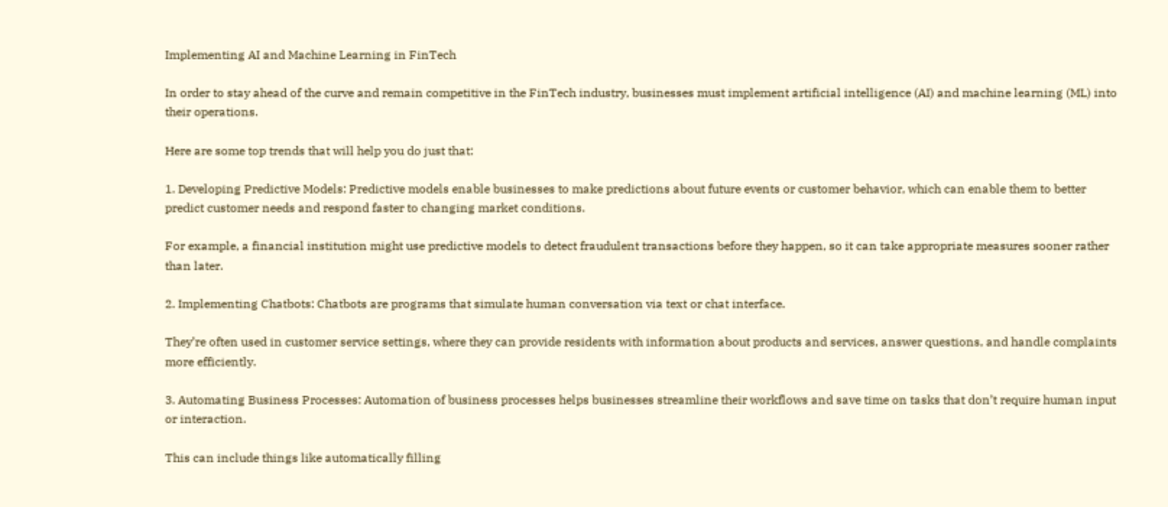Implementing AI and Machine Learning in FinTech

In order to stay ahead of the curve and remain competitive in the FinTech industry, businesses must implement artificial intelligence (AI) and machine learning (ML) into their operations.

Here are some top trends that will help you do just that:

1. Developing Predictive Models: Predictive models enable businesses to make predictions about future events or customer behavior, which can enable them to better predict customer needs and respond faster to changing market conditions.

For example, a financial institution might use predictive models to detect fraudulent transactions before they happen, so it can take appropriate measures sooner rather than later.

2. Implementing Chatbots: Chatbots are programs that simulate human conversation via text or chat interface.

They’re often used in customer service settings, where they can provide residents with information about products and services, answer questions, and handle complaints more efficiently.

3. Automating Business Processes: Automation of business processes helps businesses streamline their workflows and save time on tasks that don’t require human input or interaction.

This can include things like automatically filling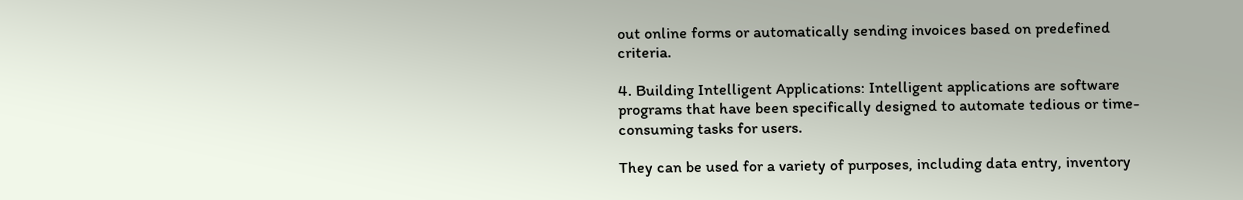out online forms or automatically sending invoices based on predefined criteria.

4. Building Intelligent Applications: Intelligent applications are software programs that have been specifically designed to automate tedious or time-consuming tasks for users.

They can be used for a variety of purposes, including data entry, inventory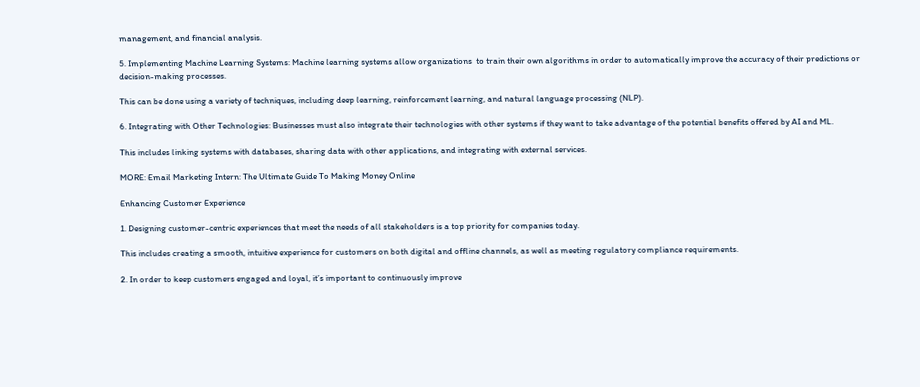management, and financial analysis.

5. Implementing Machine Learning Systems: Machine learning systems allow organizations  to train their own algorithms in order to automatically improve the accuracy of their predictions or decision-making processes.

This can be done using a variety of techniques, including deep learning, reinforcement learning, and natural language processing (NLP).

6. Integrating with Other Technologies: Businesses must also integrate their technologies with other systems if they want to take advantage of the potential benefits offered by AI and ML.

This includes linking systems with databases, sharing data with other applications, and integrating with external services.

MORE: Email Marketing Intern: The Ultimate Guide To Making Money Online

Enhancing Customer Experience

1. Designing customer-centric experiences that meet the needs of all stakeholders is a top priority for companies today.

This includes creating a smooth, intuitive experience for customers on both digital and offline channels, as well as meeting regulatory compliance requirements.

2. In order to keep customers engaged and loyal, it’s important to continuously improve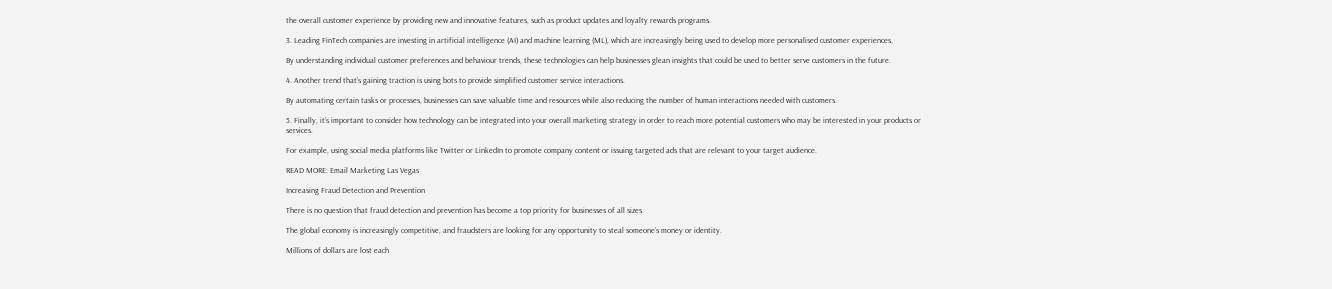the overall customer experience by providing new and innovative features, such as product updates and loyalty rewards programs.

3. Leading FinTech companies are investing in artificial intelligence (AI) and machine learning (ML), which are increasingly being used to develop more personalised customer experiences.

By understanding individual customer preferences and behaviour trends, these technologies can help businesses glean insights that could be used to better serve customers in the future.

4. Another trend that’s gaining traction is using bots to provide simplified customer service interactions.

By automating certain tasks or processes, businesses can save valuable time and resources while also reducing the number of human interactions needed with customers.

5. Finally, it’s important to consider how technology can be integrated into your overall marketing strategy in order to reach more potential customers who may be interested in your products or services.

For example, using social media platforms like Twitter or LinkedIn to promote company content or issuing targeted ads that are relevant to your target audience.

READ MORE: Email Marketing Las Vegas

Increasing Fraud Detection and Prevention

There is no question that fraud detection and prevention has become a top priority for businesses of all sizes.

The global economy is increasingly competitive, and fraudsters are looking for any opportunity to steal someone’s money or identity.

Millions of dollars are lost each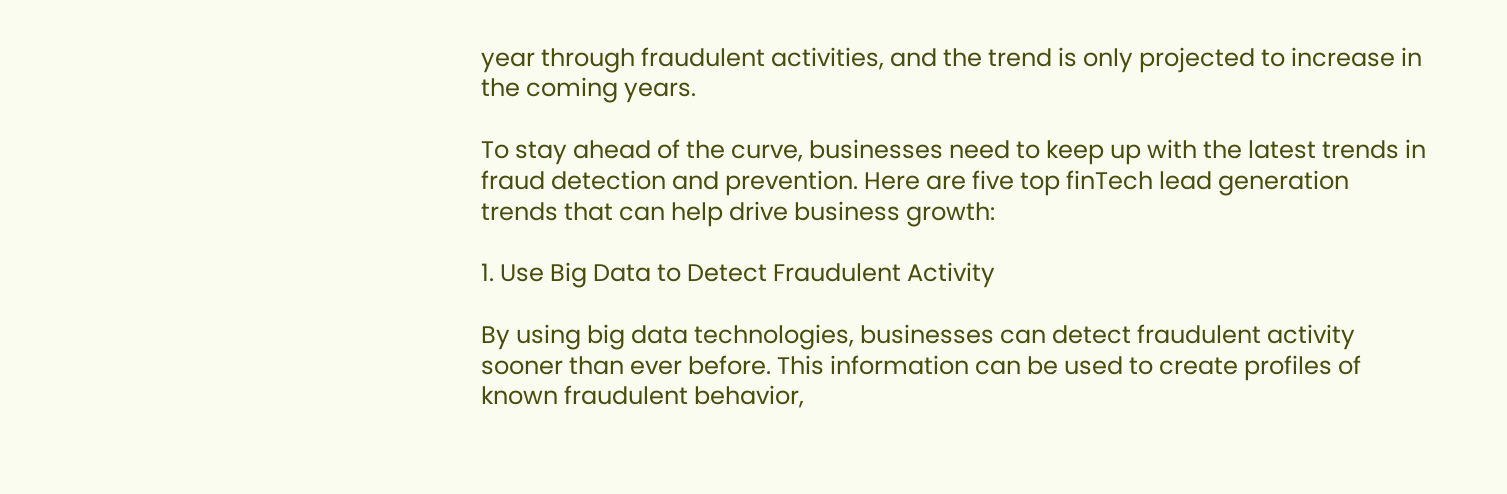year through fraudulent activities, and the trend is only projected to increase in the coming years.

To stay ahead of the curve, businesses need to keep up with the latest trends in fraud detection and prevention. Here are five top finTech lead generation trends that can help drive business growth:

1. Use Big Data to Detect Fraudulent Activity

By using big data technologies, businesses can detect fraudulent activity sooner than ever before. This information can be used to create profiles of known fraudulent behavior,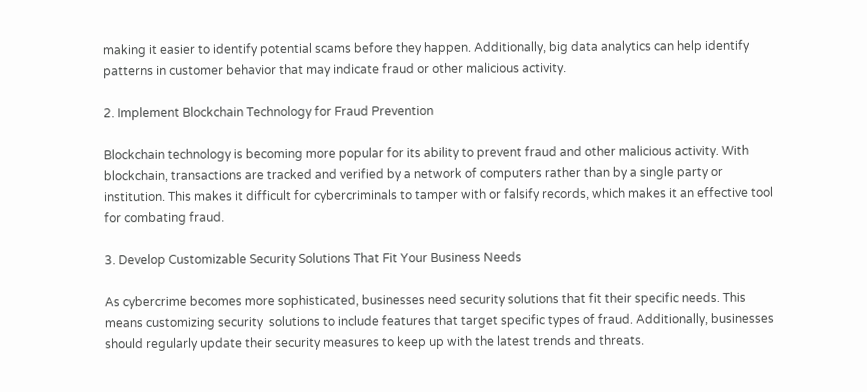making it easier to identify potential scams before they happen. Additionally, big data analytics can help identify patterns in customer behavior that may indicate fraud or other malicious activity.

2. Implement Blockchain Technology for Fraud Prevention

Blockchain technology is becoming more popular for its ability to prevent fraud and other malicious activity. With blockchain, transactions are tracked and verified by a network of computers rather than by a single party or institution. This makes it difficult for cybercriminals to tamper with or falsify records, which makes it an effective tool for combating fraud.

3. Develop Customizable Security Solutions That Fit Your Business Needs

As cybercrime becomes more sophisticated, businesses need security solutions that fit their specific needs. This means customizing security  solutions to include features that target specific types of fraud. Additionally, businesses should regularly update their security measures to keep up with the latest trends and threats.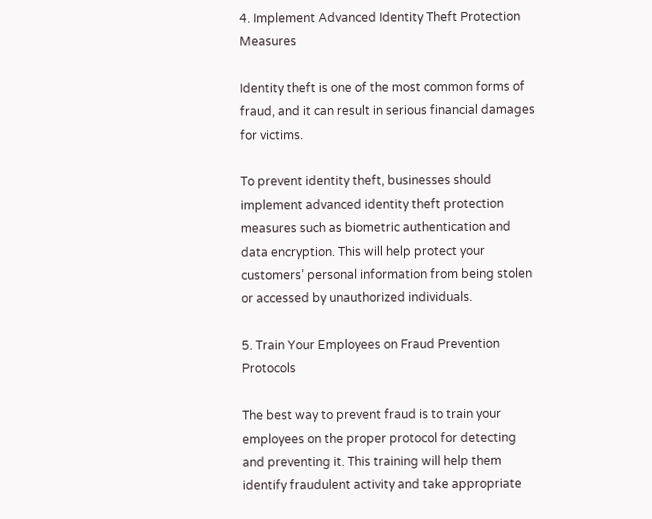4. Implement Advanced Identity Theft Protection Measures

Identity theft is one of the most common forms of fraud, and it can result in serious financial damages for victims.

To prevent identity theft, businesses should implement advanced identity theft protection measures such as biometric authentication and data encryption. This will help protect your customers’ personal information from being stolen or accessed by unauthorized individuals.

5. Train Your Employees on Fraud Prevention Protocols

The best way to prevent fraud is to train your employees on the proper protocol for detecting and preventing it. This training will help them identify fraudulent activity and take appropriate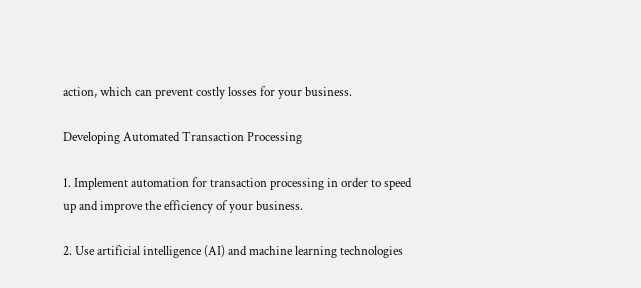action, which can prevent costly losses for your business.

Developing Automated Transaction Processing

1. Implement automation for transaction processing in order to speed up and improve the efficiency of your business.

2. Use artificial intelligence (AI) and machine learning technologies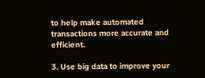to help make automated transactions more accurate and efficient.

3. Use big data to improve your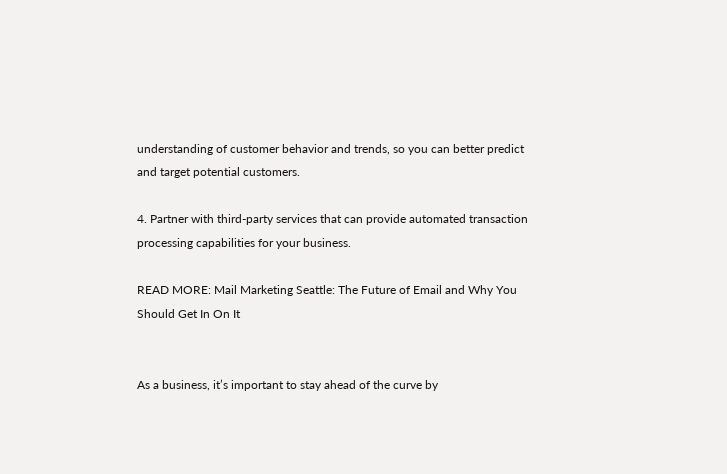understanding of customer behavior and trends, so you can better predict and target potential customers.

4. Partner with third-party services that can provide automated transaction processing capabilities for your business.

READ MORE: Mail Marketing Seattle: The Future of Email and Why You Should Get In On It


As a business, it’s important to stay ahead of the curve by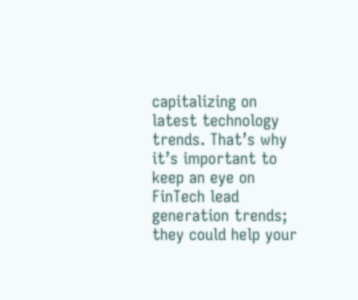capitalizing on latest technology trends. That’s why it’s important to keep an eye on FinTech lead generation trends; they could help your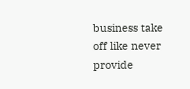business take off like never provide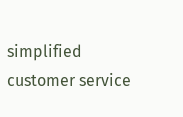simplified customer service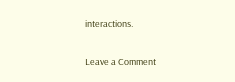interactions.

Leave a Comment